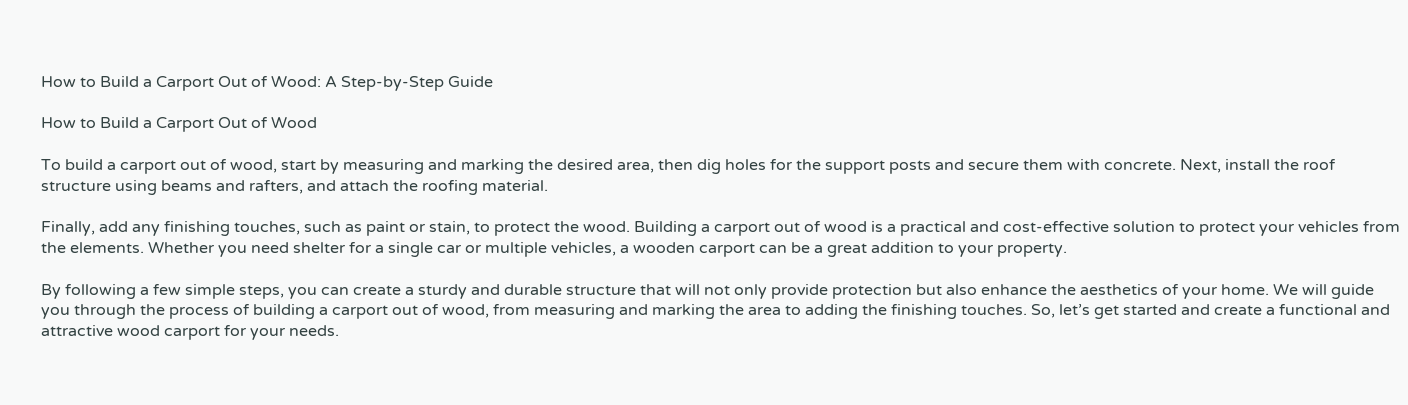How to Build a Carport Out of Wood: A Step-by-Step Guide

How to Build a Carport Out of Wood

To build a carport out of wood, start by measuring and marking the desired area, then dig holes for the support posts and secure them with concrete. Next, install the roof structure using beams and rafters, and attach the roofing material.

Finally, add any finishing touches, such as paint or stain, to protect the wood. Building a carport out of wood is a practical and cost-effective solution to protect your vehicles from the elements. Whether you need shelter for a single car or multiple vehicles, a wooden carport can be a great addition to your property.

By following a few simple steps, you can create a sturdy and durable structure that will not only provide protection but also enhance the aesthetics of your home. We will guide you through the process of building a carport out of wood, from measuring and marking the area to adding the finishing touches. So, let’s get started and create a functional and attractive wood carport for your needs.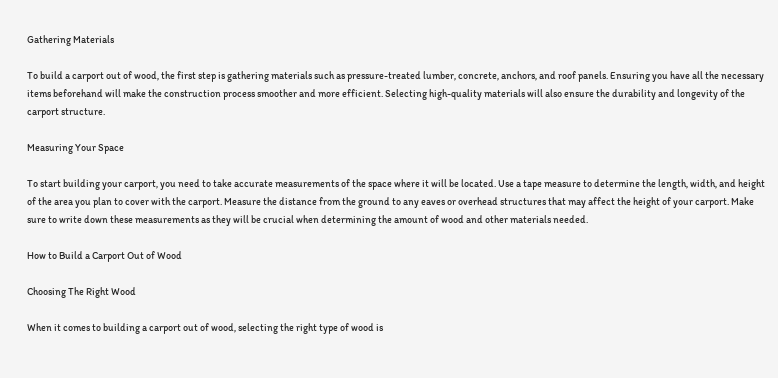Gathering Materials

To build a carport out of wood, the first step is gathering materials such as pressure-treated lumber, concrete, anchors, and roof panels. Ensuring you have all the necessary items beforehand will make the construction process smoother and more efficient. Selecting high-quality materials will also ensure the durability and longevity of the carport structure.

Measuring Your Space

To start building your carport, you need to take accurate measurements of the space where it will be located. Use a tape measure to determine the length, width, and height of the area you plan to cover with the carport. Measure the distance from the ground to any eaves or overhead structures that may affect the height of your carport. Make sure to write down these measurements as they will be crucial when determining the amount of wood and other materials needed.

How to Build a Carport Out of Wood

Choosing The Right Wood

When it comes to building a carport out of wood, selecting the right type of wood is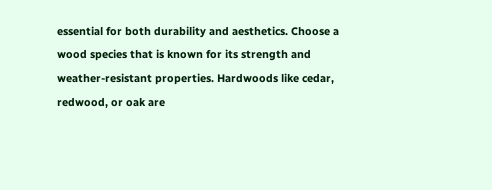essential for both durability and aesthetics. Choose a wood species that is known for its strength and weather-resistant properties. Hardwoods like cedar, redwood, or oak are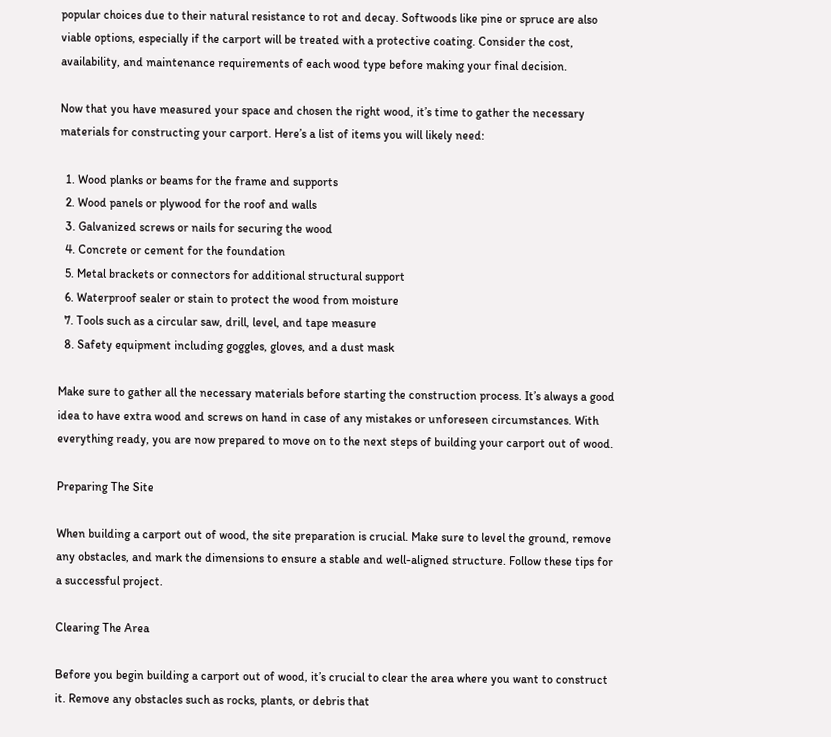popular choices due to their natural resistance to rot and decay. Softwoods like pine or spruce are also viable options, especially if the carport will be treated with a protective coating. Consider the cost, availability, and maintenance requirements of each wood type before making your final decision.

Now that you have measured your space and chosen the right wood, it’s time to gather the necessary materials for constructing your carport. Here’s a list of items you will likely need:

  1. Wood planks or beams for the frame and supports
  2. Wood panels or plywood for the roof and walls
  3. Galvanized screws or nails for securing the wood
  4. Concrete or cement for the foundation
  5. Metal brackets or connectors for additional structural support
  6. Waterproof sealer or stain to protect the wood from moisture
  7. Tools such as a circular saw, drill, level, and tape measure
  8. Safety equipment including goggles, gloves, and a dust mask

Make sure to gather all the necessary materials before starting the construction process. It’s always a good idea to have extra wood and screws on hand in case of any mistakes or unforeseen circumstances. With everything ready, you are now prepared to move on to the next steps of building your carport out of wood.

Preparing The Site

When building a carport out of wood, the site preparation is crucial. Make sure to level the ground, remove any obstacles, and mark the dimensions to ensure a stable and well-aligned structure. Follow these tips for a successful project.

Clearing The Area

Before you begin building a carport out of wood, it’s crucial to clear the area where you want to construct it. Remove any obstacles such as rocks, plants, or debris that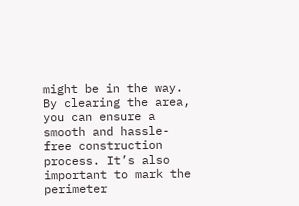might be in the way. By clearing the area, you can ensure a smooth and hassle-free construction process. It’s also important to mark the perimeter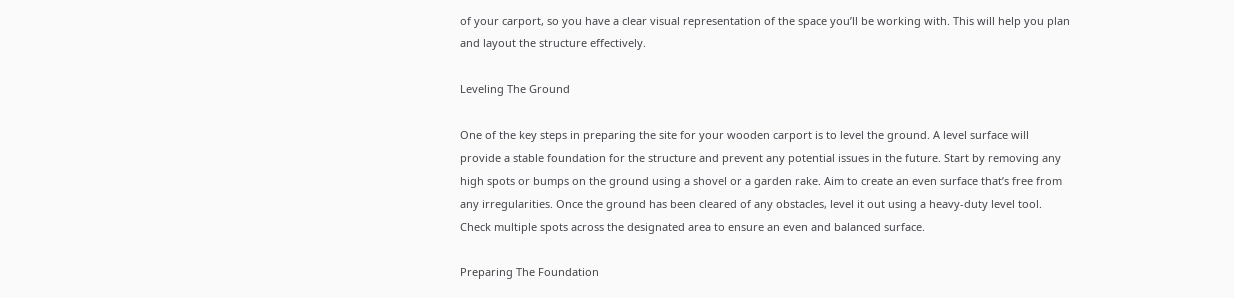of your carport, so you have a clear visual representation of the space you’ll be working with. This will help you plan and layout the structure effectively.

Leveling The Ground

One of the key steps in preparing the site for your wooden carport is to level the ground. A level surface will provide a stable foundation for the structure and prevent any potential issues in the future. Start by removing any high spots or bumps on the ground using a shovel or a garden rake. Aim to create an even surface that’s free from any irregularities. Once the ground has been cleared of any obstacles, level it out using a heavy-duty level tool. Check multiple spots across the designated area to ensure an even and balanced surface.

Preparing The Foundation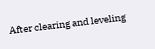After clearing and leveling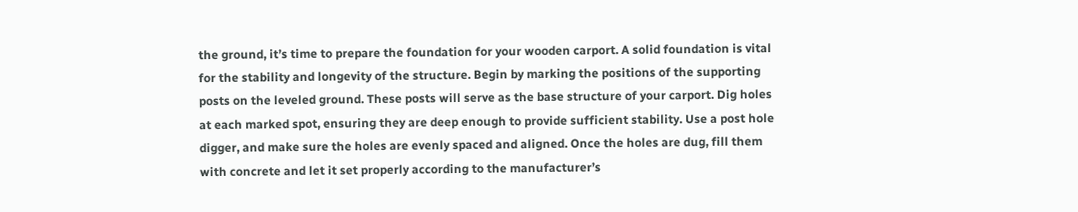the ground, it’s time to prepare the foundation for your wooden carport. A solid foundation is vital for the stability and longevity of the structure. Begin by marking the positions of the supporting posts on the leveled ground. These posts will serve as the base structure of your carport. Dig holes at each marked spot, ensuring they are deep enough to provide sufficient stability. Use a post hole digger, and make sure the holes are evenly spaced and aligned. Once the holes are dug, fill them with concrete and let it set properly according to the manufacturer’s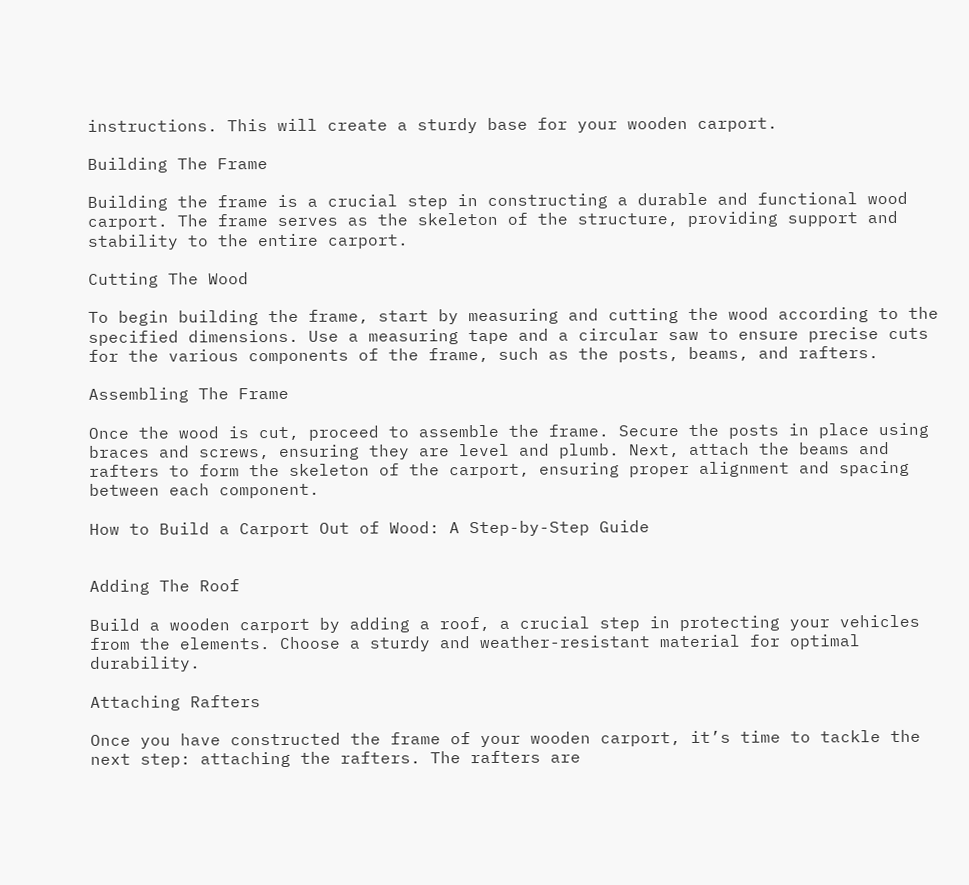instructions. This will create a sturdy base for your wooden carport.

Building The Frame

Building the frame is a crucial step in constructing a durable and functional wood carport. The frame serves as the skeleton of the structure, providing support and stability to the entire carport.

Cutting The Wood

To begin building the frame, start by measuring and cutting the wood according to the specified dimensions. Use a measuring tape and a circular saw to ensure precise cuts for the various components of the frame, such as the posts, beams, and rafters.

Assembling The Frame

Once the wood is cut, proceed to assemble the frame. Secure the posts in place using braces and screws, ensuring they are level and plumb. Next, attach the beams and rafters to form the skeleton of the carport, ensuring proper alignment and spacing between each component.

How to Build a Carport Out of Wood: A Step-by-Step Guide


Adding The Roof

Build a wooden carport by adding a roof, a crucial step in protecting your vehicles from the elements. Choose a sturdy and weather-resistant material for optimal durability.

Attaching Rafters

Once you have constructed the frame of your wooden carport, it’s time to tackle the next step: attaching the rafters. The rafters are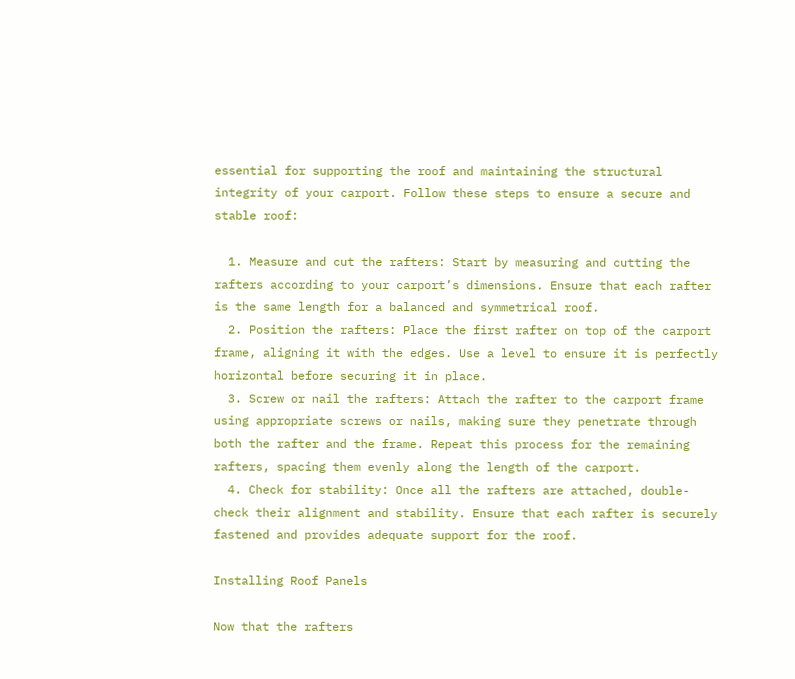essential for supporting the roof and maintaining the structural integrity of your carport. Follow these steps to ensure a secure and stable roof:

  1. Measure and cut the rafters: Start by measuring and cutting the rafters according to your carport’s dimensions. Ensure that each rafter is the same length for a balanced and symmetrical roof.
  2. Position the rafters: Place the first rafter on top of the carport frame, aligning it with the edges. Use a level to ensure it is perfectly horizontal before securing it in place.
  3. Screw or nail the rafters: Attach the rafter to the carport frame using appropriate screws or nails, making sure they penetrate through both the rafter and the frame. Repeat this process for the remaining rafters, spacing them evenly along the length of the carport.
  4. Check for stability: Once all the rafters are attached, double-check their alignment and stability. Ensure that each rafter is securely fastened and provides adequate support for the roof.

Installing Roof Panels

Now that the rafters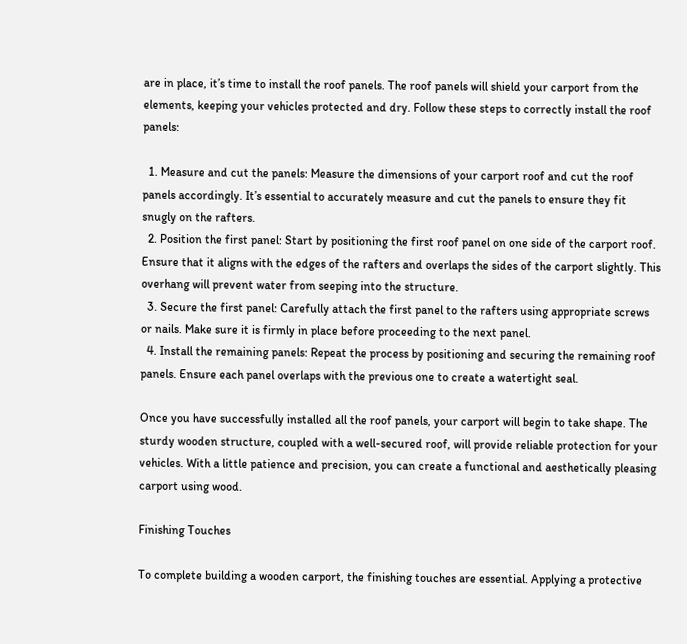are in place, it’s time to install the roof panels. The roof panels will shield your carport from the elements, keeping your vehicles protected and dry. Follow these steps to correctly install the roof panels:

  1. Measure and cut the panels: Measure the dimensions of your carport roof and cut the roof panels accordingly. It’s essential to accurately measure and cut the panels to ensure they fit snugly on the rafters.
  2. Position the first panel: Start by positioning the first roof panel on one side of the carport roof. Ensure that it aligns with the edges of the rafters and overlaps the sides of the carport slightly. This overhang will prevent water from seeping into the structure.
  3. Secure the first panel: Carefully attach the first panel to the rafters using appropriate screws or nails. Make sure it is firmly in place before proceeding to the next panel.
  4. Install the remaining panels: Repeat the process by positioning and securing the remaining roof panels. Ensure each panel overlaps with the previous one to create a watertight seal.

Once you have successfully installed all the roof panels, your carport will begin to take shape. The sturdy wooden structure, coupled with a well-secured roof, will provide reliable protection for your vehicles. With a little patience and precision, you can create a functional and aesthetically pleasing carport using wood.

Finishing Touches

To complete building a wooden carport, the finishing touches are essential. Applying a protective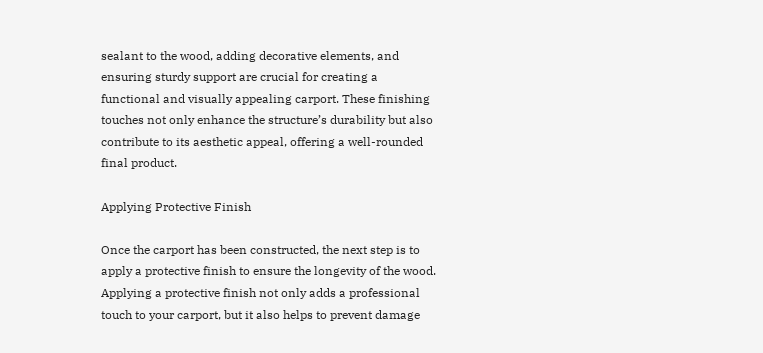sealant to the wood, adding decorative elements, and ensuring sturdy support are crucial for creating a functional and visually appealing carport. These finishing touches not only enhance the structure’s durability but also contribute to its aesthetic appeal, offering a well-rounded final product.

Applying Protective Finish

Once the carport has been constructed, the next step is to apply a protective finish to ensure the longevity of the wood. Applying a protective finish not only adds a professional touch to your carport, but it also helps to prevent damage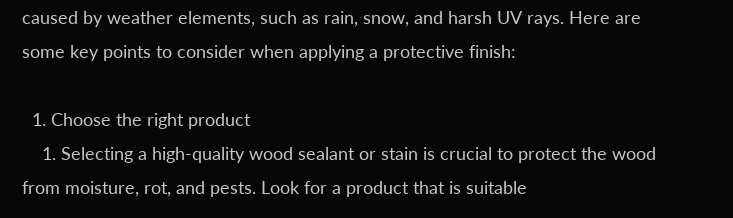caused by weather elements, such as rain, snow, and harsh UV rays. Here are some key points to consider when applying a protective finish:

  1. Choose the right product
    1. Selecting a high-quality wood sealant or stain is crucial to protect the wood from moisture, rot, and pests. Look for a product that is suitable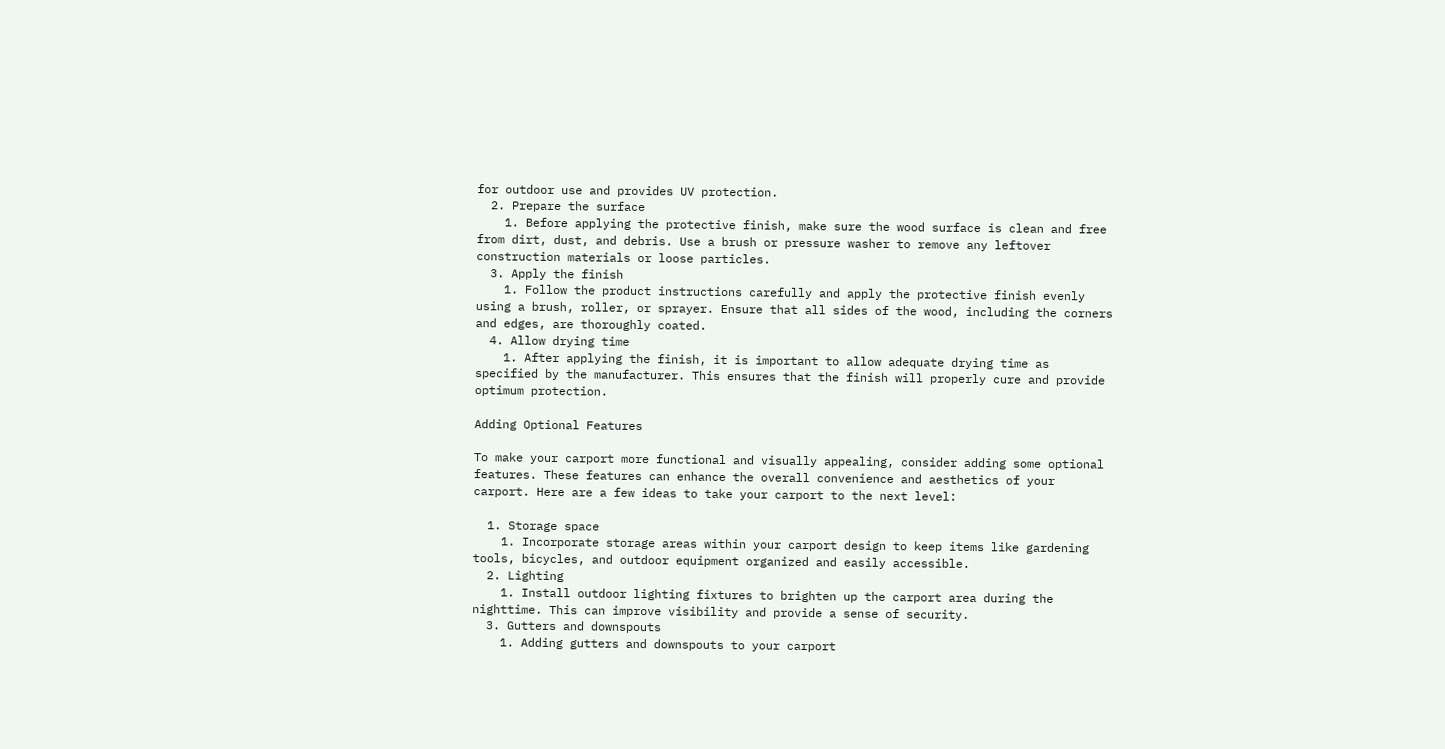for outdoor use and provides UV protection.
  2. Prepare the surface
    1. Before applying the protective finish, make sure the wood surface is clean and free from dirt, dust, and debris. Use a brush or pressure washer to remove any leftover construction materials or loose particles.
  3. Apply the finish
    1. Follow the product instructions carefully and apply the protective finish evenly using a brush, roller, or sprayer. Ensure that all sides of the wood, including the corners and edges, are thoroughly coated.
  4. Allow drying time
    1. After applying the finish, it is important to allow adequate drying time as specified by the manufacturer. This ensures that the finish will properly cure and provide optimum protection.

Adding Optional Features

To make your carport more functional and visually appealing, consider adding some optional features. These features can enhance the overall convenience and aesthetics of your carport. Here are a few ideas to take your carport to the next level:

  1. Storage space
    1. Incorporate storage areas within your carport design to keep items like gardening tools, bicycles, and outdoor equipment organized and easily accessible.
  2. Lighting
    1. Install outdoor lighting fixtures to brighten up the carport area during the nighttime. This can improve visibility and provide a sense of security.
  3. Gutters and downspouts
    1. Adding gutters and downspouts to your carport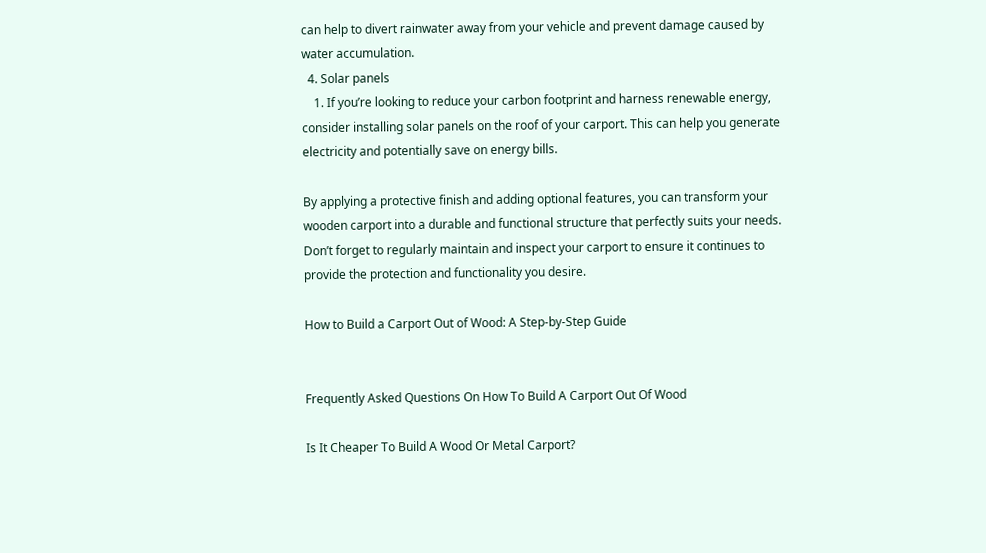can help to divert rainwater away from your vehicle and prevent damage caused by water accumulation.
  4. Solar panels
    1. If you’re looking to reduce your carbon footprint and harness renewable energy, consider installing solar panels on the roof of your carport. This can help you generate electricity and potentially save on energy bills.

By applying a protective finish and adding optional features, you can transform your wooden carport into a durable and functional structure that perfectly suits your needs. Don’t forget to regularly maintain and inspect your carport to ensure it continues to provide the protection and functionality you desire.

How to Build a Carport Out of Wood: A Step-by-Step Guide


Frequently Asked Questions On How To Build A Carport Out Of Wood

Is It Cheaper To Build A Wood Or Metal Carport?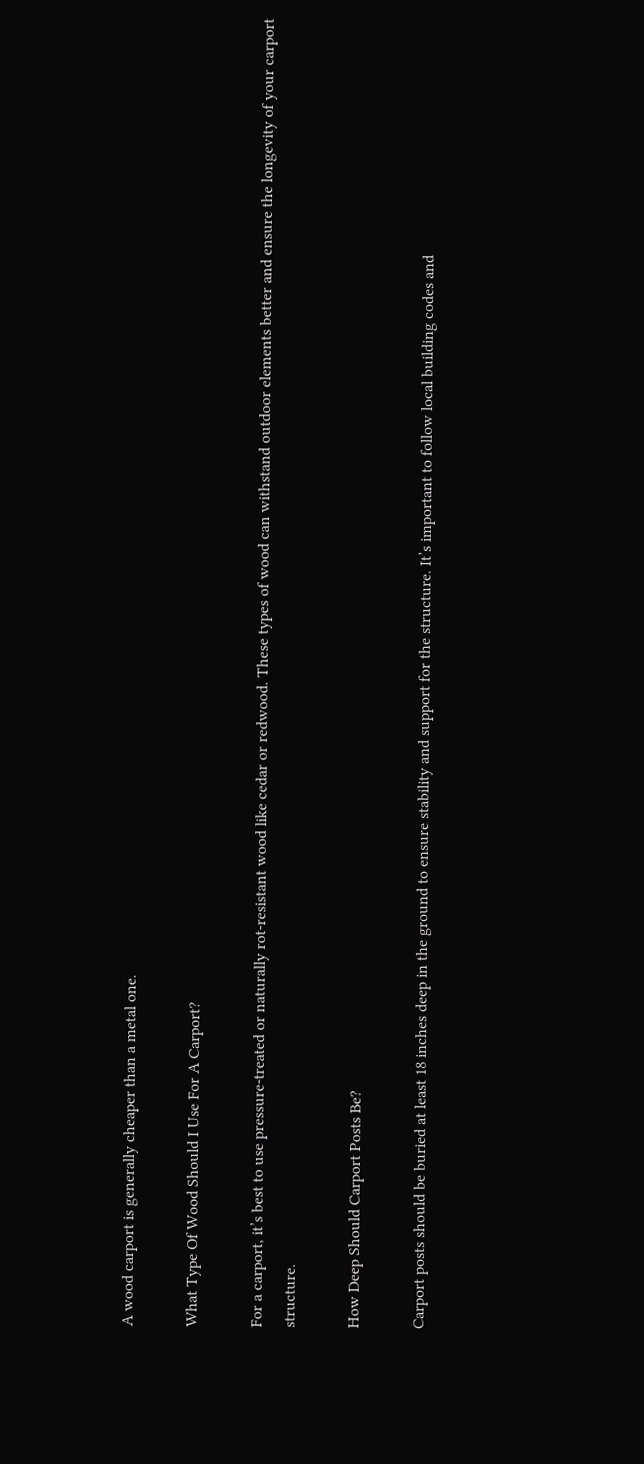A wood carport is generally cheaper than a metal one.

What Type Of Wood Should I Use For A Carport?

For a carport, it’s best to use pressure-treated or naturally rot-resistant wood like cedar or redwood. These types of wood can withstand outdoor elements better and ensure the longevity of your carport structure.

How Deep Should Carport Posts Be?

Carport posts should be buried at least 18 inches deep in the ground to ensure stability and support for the structure. It’s important to follow local building codes and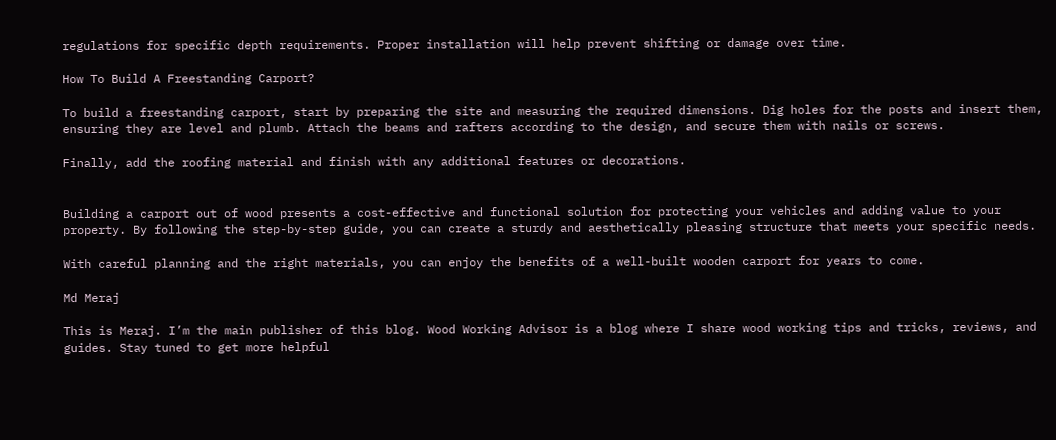regulations for specific depth requirements. Proper installation will help prevent shifting or damage over time.

How To Build A Freestanding Carport?

To build a freestanding carport, start by preparing the site and measuring the required dimensions. Dig holes for the posts and insert them, ensuring they are level and plumb. Attach the beams and rafters according to the design, and secure them with nails or screws.

Finally, add the roofing material and finish with any additional features or decorations.


Building a carport out of wood presents a cost-effective and functional solution for protecting your vehicles and adding value to your property. By following the step-by-step guide, you can create a sturdy and aesthetically pleasing structure that meets your specific needs.

With careful planning and the right materials, you can enjoy the benefits of a well-built wooden carport for years to come.

Md Meraj

This is Meraj. I’m the main publisher of this blog. Wood Working Advisor is a blog where I share wood working tips and tricks, reviews, and guides. Stay tuned to get more helpful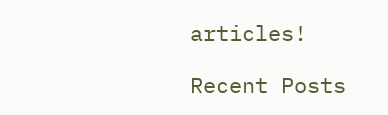articles!

Recent Posts